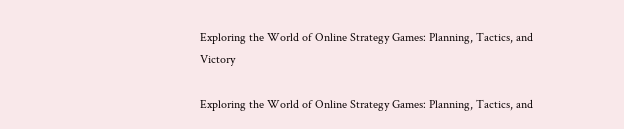Exploring the World of Online Strategy Games: Planning, Tactics, and Victory

Exploring the World of Online Strategy Games: Planning, Tactics, and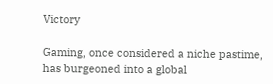Victory

Gaming, once considered a niche pastime, has burgeoned into a global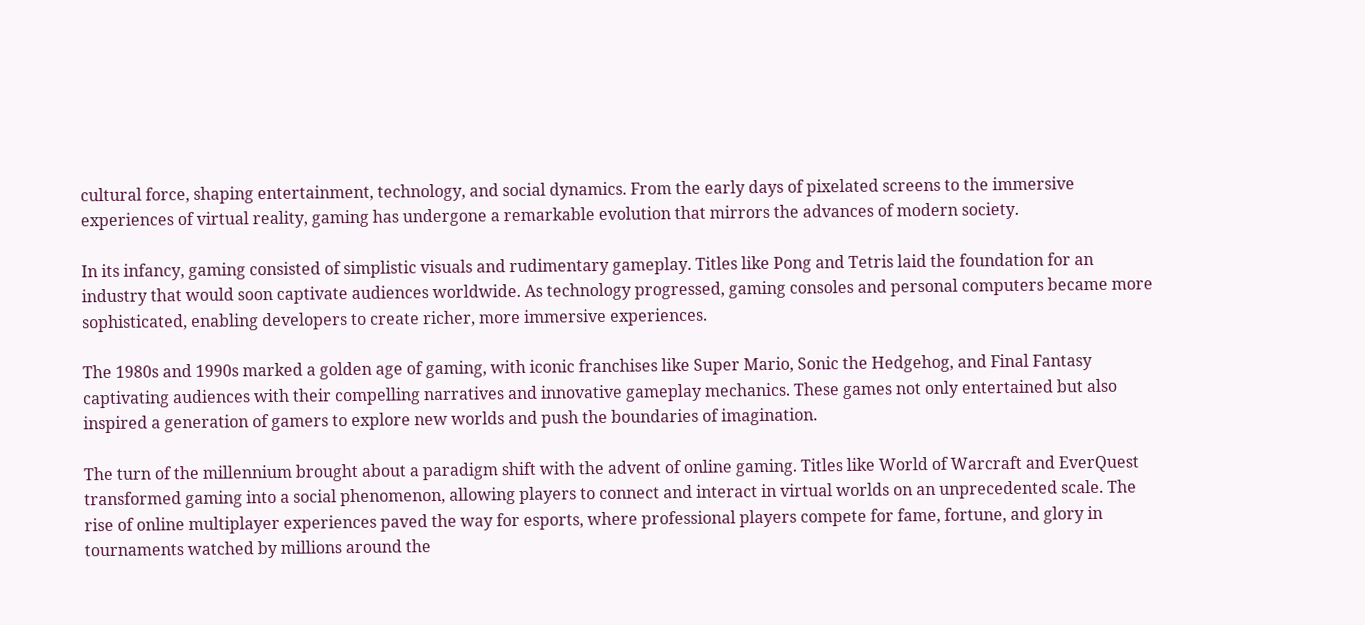cultural force, shaping entertainment, technology, and social dynamics. From the early days of pixelated screens to the immersive experiences of virtual reality, gaming has undergone a remarkable evolution that mirrors the advances of modern society.

In its infancy, gaming consisted of simplistic visuals and rudimentary gameplay. Titles like Pong and Tetris laid the foundation for an industry that would soon captivate audiences worldwide. As technology progressed, gaming consoles and personal computers became more sophisticated, enabling developers to create richer, more immersive experiences.

The 1980s and 1990s marked a golden age of gaming, with iconic franchises like Super Mario, Sonic the Hedgehog, and Final Fantasy captivating audiences with their compelling narratives and innovative gameplay mechanics. These games not only entertained but also inspired a generation of gamers to explore new worlds and push the boundaries of imagination.

The turn of the millennium brought about a paradigm shift with the advent of online gaming. Titles like World of Warcraft and EverQuest transformed gaming into a social phenomenon, allowing players to connect and interact in virtual worlds on an unprecedented scale. The rise of online multiplayer experiences paved the way for esports, where professional players compete for fame, fortune, and glory in tournaments watched by millions around the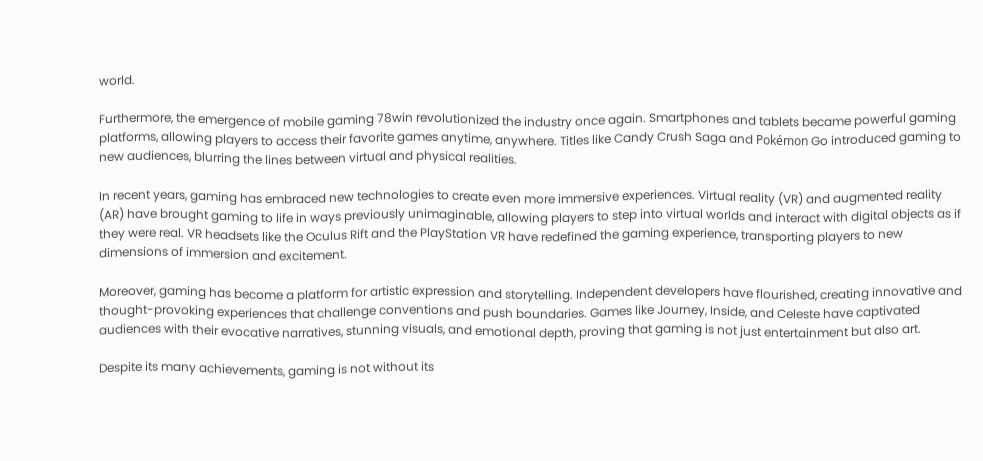world.

Furthermore, the emergence of mobile gaming 78win revolutionized the industry once again. Smartphones and tablets became powerful gaming platforms, allowing players to access their favorite games anytime, anywhere. Titles like Candy Crush Saga and Pokémon Go introduced gaming to new audiences, blurring the lines between virtual and physical realities.

In recent years, gaming has embraced new technologies to create even more immersive experiences. Virtual reality (VR) and augmented reality (AR) have brought gaming to life in ways previously unimaginable, allowing players to step into virtual worlds and interact with digital objects as if they were real. VR headsets like the Oculus Rift and the PlayStation VR have redefined the gaming experience, transporting players to new dimensions of immersion and excitement.

Moreover, gaming has become a platform for artistic expression and storytelling. Independent developers have flourished, creating innovative and thought-provoking experiences that challenge conventions and push boundaries. Games like Journey, Inside, and Celeste have captivated audiences with their evocative narratives, stunning visuals, and emotional depth, proving that gaming is not just entertainment but also art.

Despite its many achievements, gaming is not without its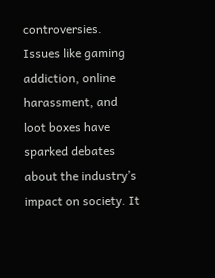controversies. Issues like gaming addiction, online harassment, and loot boxes have sparked debates about the industry’s impact on society. It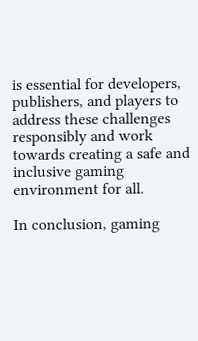is essential for developers, publishers, and players to address these challenges responsibly and work towards creating a safe and inclusive gaming environment for all.

In conclusion, gaming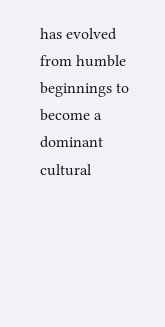has evolved from humble beginnings to become a dominant cultural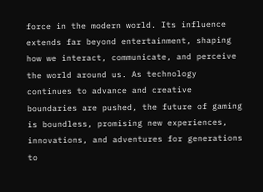force in the modern world. Its influence extends far beyond entertainment, shaping how we interact, communicate, and perceive the world around us. As technology continues to advance and creative boundaries are pushed, the future of gaming is boundless, promising new experiences, innovations, and adventures for generations to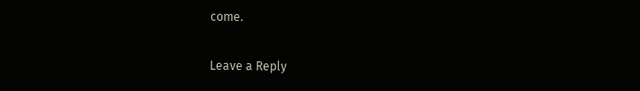come.

Leave a Reply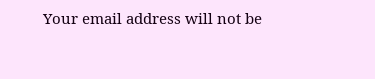Your email address will not be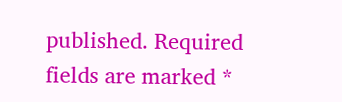published. Required fields are marked *